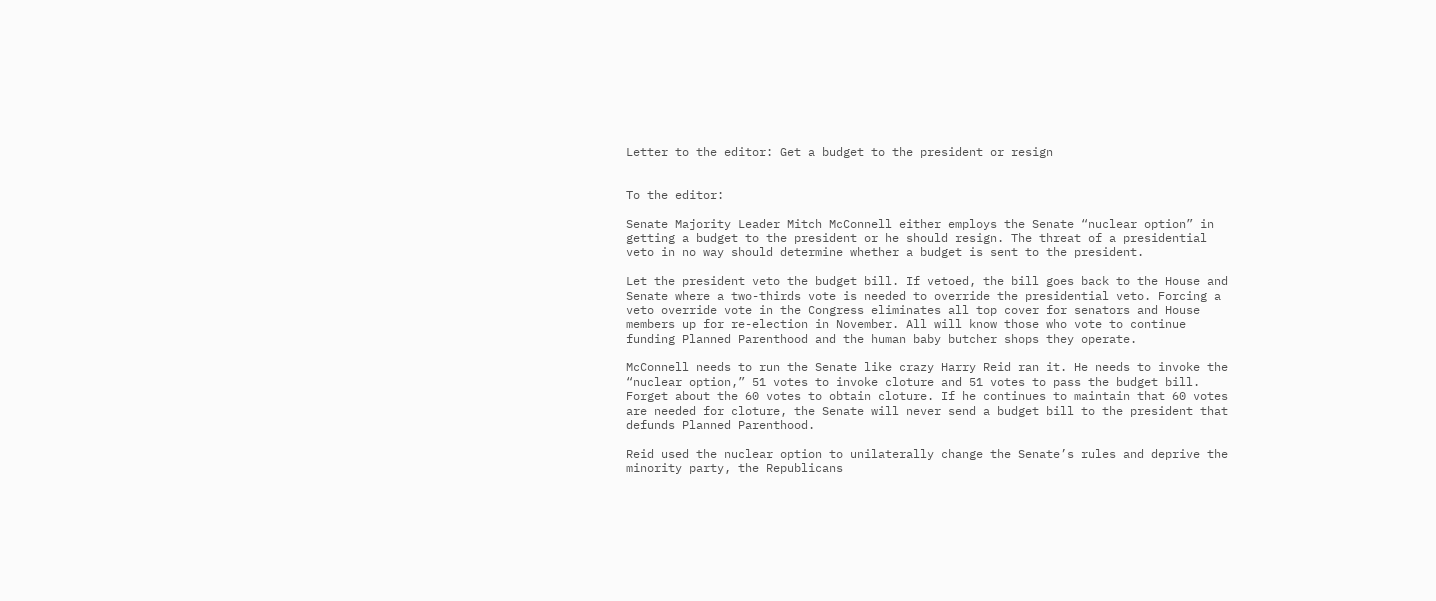Letter to the editor: Get a budget to the president or resign


To the editor:

Senate Majority Leader Mitch McConnell either employs the Senate “nuclear option” in getting a budget to the president or he should resign. The threat of a presidential veto in no way should determine whether a budget is sent to the president.

Let the president veto the budget bill. If vetoed, the bill goes back to the House and Senate where a two-thirds vote is needed to override the presidential veto. Forcing a veto override vote in the Congress eliminates all top cover for senators and House members up for re-election in November. All will know those who vote to continue funding Planned Parenthood and the human baby butcher shops they operate.

McConnell needs to run the Senate like crazy Harry Reid ran it. He needs to invoke the “nuclear option,” 51 votes to invoke cloture and 51 votes to pass the budget bill. Forget about the 60 votes to obtain cloture. If he continues to maintain that 60 votes are needed for cloture, the Senate will never send a budget bill to the president that defunds Planned Parenthood.

Reid used the nuclear option to unilaterally change the Senate’s rules and deprive the minority party, the Republicans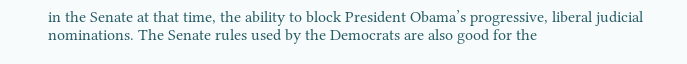in the Senate at that time, the ability to block President Obama’s progressive, liberal judicial nominations. The Senate rules used by the Democrats are also good for the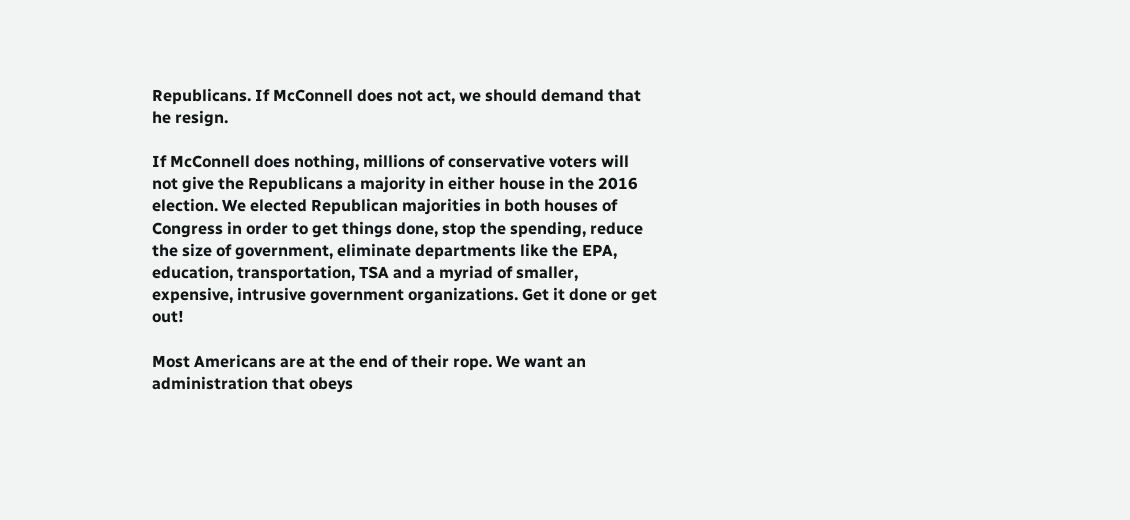Republicans. If McConnell does not act, we should demand that he resign.

If McConnell does nothing, millions of conservative voters will not give the Republicans a majority in either house in the 2016 election. We elected Republican majorities in both houses of Congress in order to get things done, stop the spending, reduce the size of government, eliminate departments like the EPA, education, transportation, TSA and a myriad of smaller, expensive, intrusive government organizations. Get it done or get out!

Most Americans are at the end of their rope. We want an administration that obeys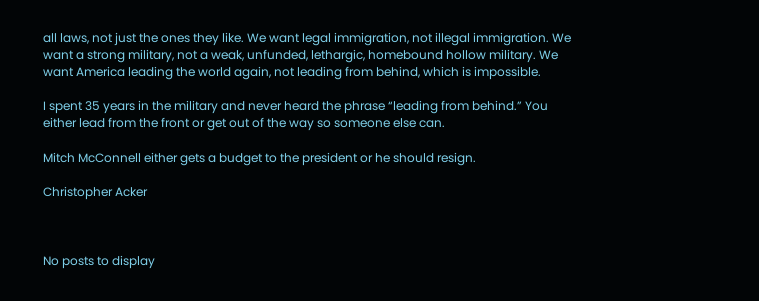all laws, not just the ones they like. We want legal immigration, not illegal immigration. We want a strong military, not a weak, unfunded, lethargic, homebound hollow military. We want America leading the world again, not leading from behind, which is impossible.

I spent 35 years in the military and never heard the phrase “leading from behind.” You either lead from the front or get out of the way so someone else can.

Mitch McConnell either gets a budget to the president or he should resign.

Christopher Acker



No posts to display